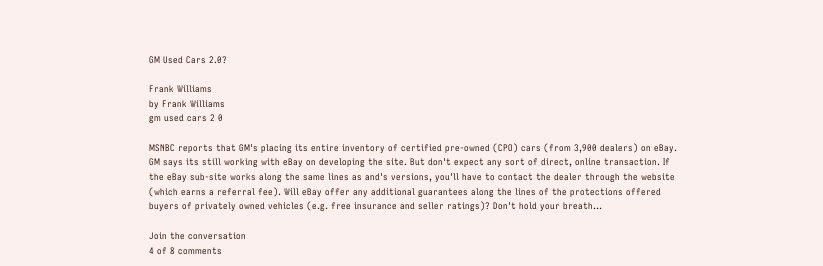GM Used Cars 2.0?

Frank Williams
by Frank Williams
gm used cars 2 0

MSNBC reports that GM's placing its entire inventory of certified pre-owned (CPO) cars (from 3,900 dealers) on eBay. GM says its still working with eBay on developing the site. But don't expect any sort of direct, online transaction. If the eBay sub-site works along the same lines as and's versions, you'll have to contact the dealer through the website (which earns a referral fee). Will eBay offer any additional guarantees along the lines of the protections offered buyers of privately owned vehicles (e.g. free insurance and seller ratings)? Don't hold your breath…

Join the conversation
4 of 8 comments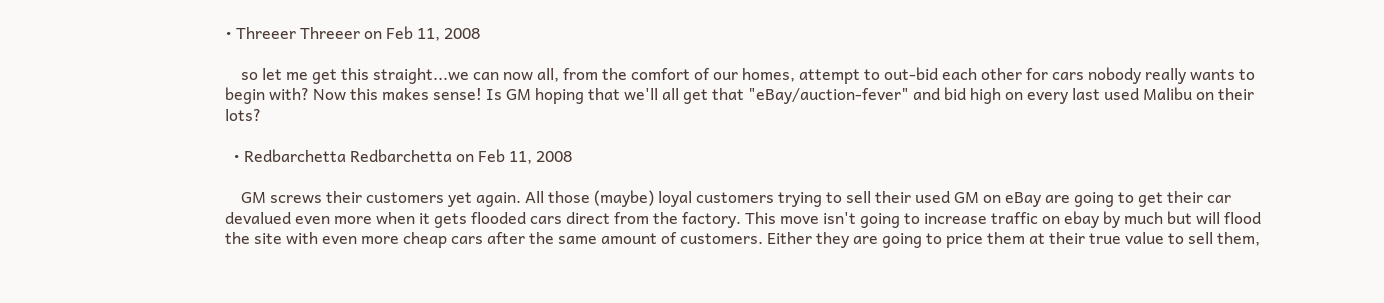• Threeer Threeer on Feb 11, 2008

    so let me get this straight...we can now all, from the comfort of our homes, attempt to out-bid each other for cars nobody really wants to begin with? Now this makes sense! Is GM hoping that we'll all get that "eBay/auction-fever" and bid high on every last used Malibu on their lots?

  • Redbarchetta Redbarchetta on Feb 11, 2008

    GM screws their customers yet again. All those (maybe) loyal customers trying to sell their used GM on eBay are going to get their car devalued even more when it gets flooded cars direct from the factory. This move isn't going to increase traffic on ebay by much but will flood the site with even more cheap cars after the same amount of customers. Either they are going to price them at their true value to sell them,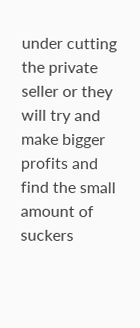under cutting the private seller or they will try and make bigger profits and find the small amount of suckers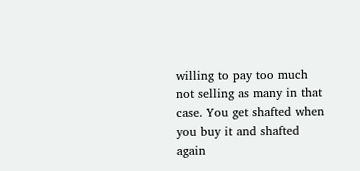willing to pay too much not selling as many in that case. You get shafted when you buy it and shafted again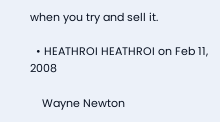when you try and sell it.

  • HEATHROI HEATHROI on Feb 11, 2008

    Wayne Newton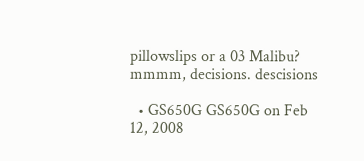pillowslips or a 03 Malibu? mmmm, decisions. descisions

  • GS650G GS650G on Feb 12, 2008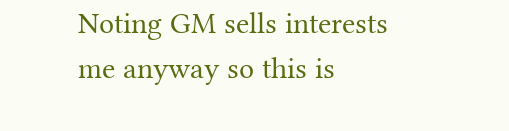Noting GM sells interests me anyway so this is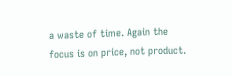a waste of time. Again the focus is on price, not product.